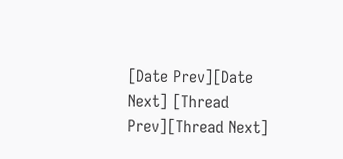[Date Prev][Date Next] [Thread Prev][Thread Next]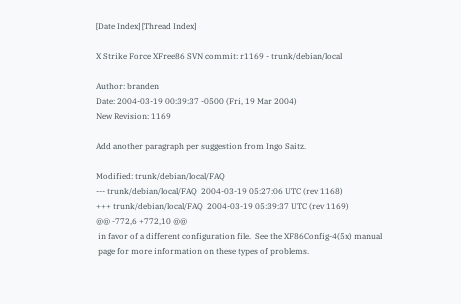[Date Index] [Thread Index]

X Strike Force XFree86 SVN commit: r1169 - trunk/debian/local

Author: branden
Date: 2004-03-19 00:39:37 -0500 (Fri, 19 Mar 2004)
New Revision: 1169

Add another paragraph per suggestion from Ingo Saitz.

Modified: trunk/debian/local/FAQ
--- trunk/debian/local/FAQ  2004-03-19 05:27:06 UTC (rev 1168)
+++ trunk/debian/local/FAQ  2004-03-19 05:39:37 UTC (rev 1169)
@@ -772,6 +772,10 @@
 in favor of a different configuration file.  See the XF86Config-4(5x) manual
 page for more information on these types of problems.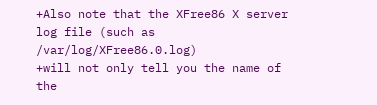+Also note that the XFree86 X server log file (such as /var/log/XFree86.0.log)
+will not only tell you the name of the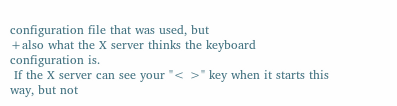configuration file that was used, but
+also what the X server thinks the keyboard configuration is.
 If the X server can see your "< >" key when it starts this way, but not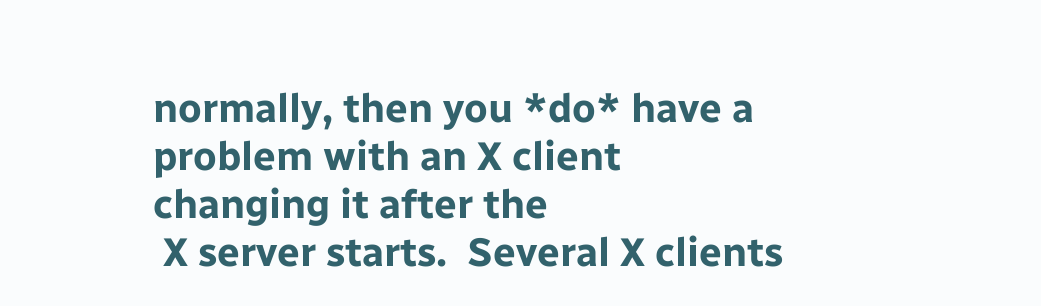normally, then you *do* have a problem with an X client changing it after the
 X server starts.  Several X clients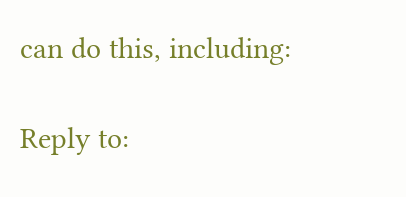can do this, including:

Reply to: